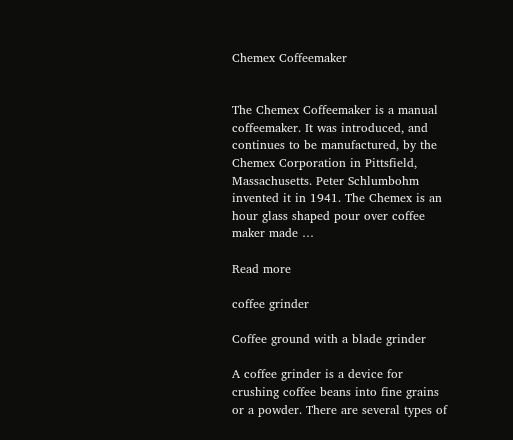Chemex Coffeemaker


The Chemex Coffeemaker is a manual coffeemaker. It was introduced, and continues to be manufactured, by the Chemex Corporation in Pittsfield, Massachusetts. Peter Schlumbohm invented it in 1941. The Chemex is an hour glass shaped pour over coffee maker made …

Read more

coffee grinder

Coffee ground with a blade grinder

A coffee grinder is a device for crushing coffee beans into fine grains or a powder. There are several types of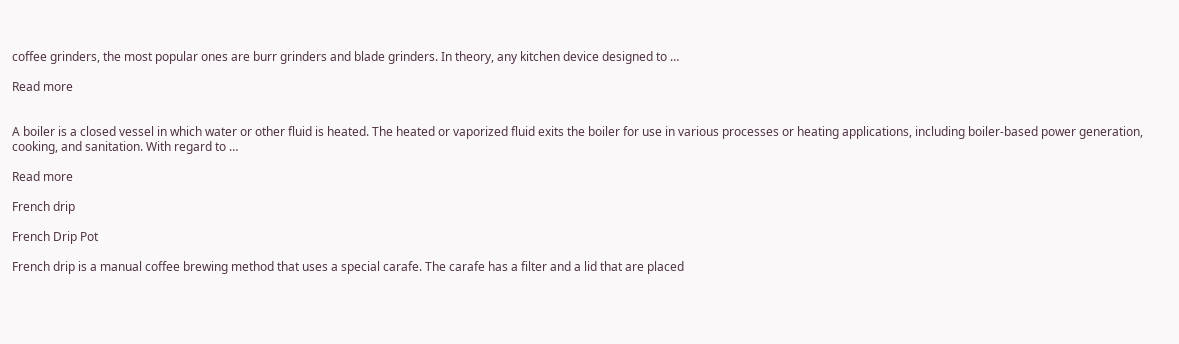coffee grinders, the most popular ones are burr grinders and blade grinders. In theory, any kitchen device designed to …

Read more


A boiler is a closed vessel in which water or other fluid is heated. The heated or vaporized fluid exits the boiler for use in various processes or heating applications, including boiler-based power generation, cooking, and sanitation. With regard to …

Read more

French drip

French Drip Pot

French drip is a manual coffee brewing method that uses a special carafe. The carafe has a filter and a lid that are placed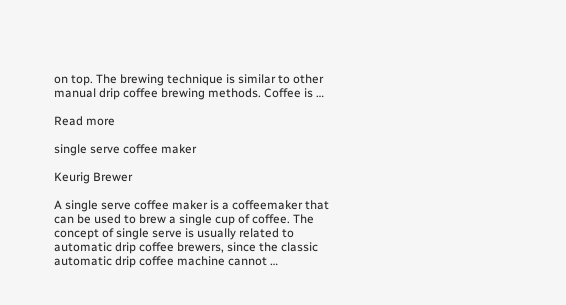on top. The brewing technique is similar to other manual drip coffee brewing methods. Coffee is …

Read more

single serve coffee maker

Keurig Brewer

A single serve coffee maker is a coffeemaker that can be used to brew a single cup of coffee. The concept of single serve is usually related to automatic drip coffee brewers, since the classic automatic drip coffee machine cannot …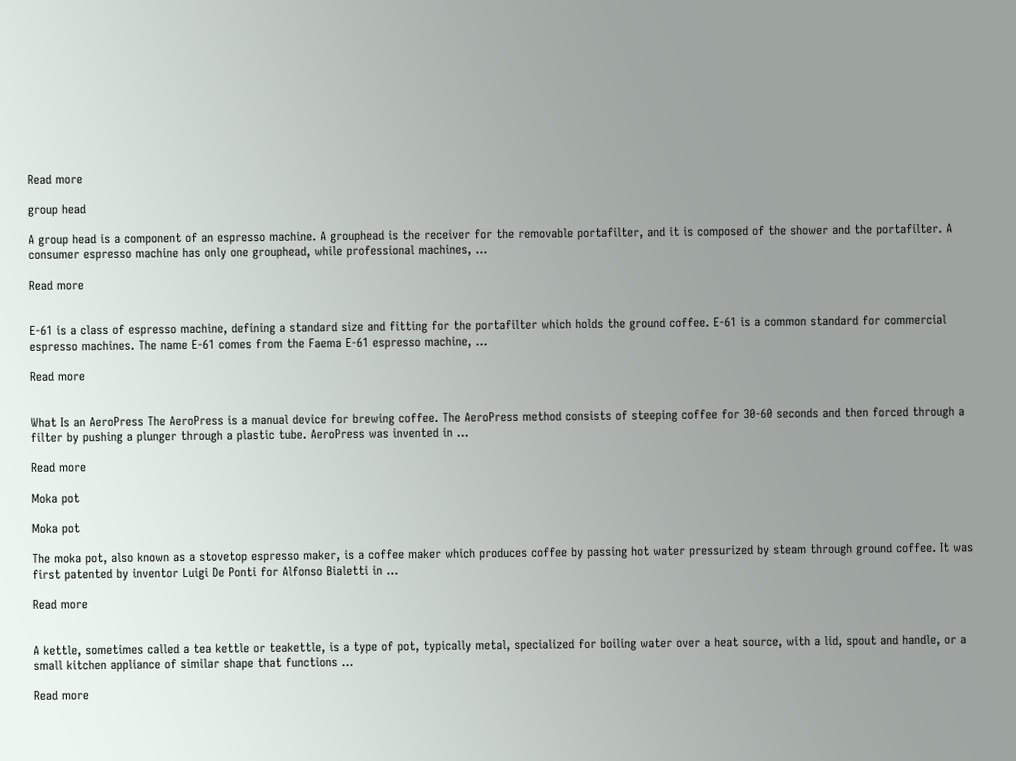Read more

group head

A group head is a component of an espresso machine. A grouphead is the receiver for the removable portafilter, and it is composed of the shower and the portafilter. A consumer espresso machine has only one grouphead, while professional machines, …

Read more


E-61 is a class of espresso machine, defining a standard size and fitting for the portafilter which holds the ground coffee. E-61 is a common standard for commercial espresso machines. The name E-61 comes from the Faema E-61 espresso machine, …

Read more


What Is an AeroPress The AeroPress is a manual device for brewing coffee. The AeroPress method consists of steeping coffee for 30-60 seconds and then forced through a filter by pushing a plunger through a plastic tube. AeroPress was invented in …

Read more

Moka pot

Moka pot

The moka pot, also known as a stovetop espresso maker, is a coffee maker which produces coffee by passing hot water pressurized by steam through ground coffee. It was first patented by inventor Luigi De Ponti for Alfonso Bialetti in …

Read more


A kettle, sometimes called a tea kettle or teakettle, is a type of pot, typically metal, specialized for boiling water over a heat source, with a lid, spout and handle, or a small kitchen appliance of similar shape that functions …

Read more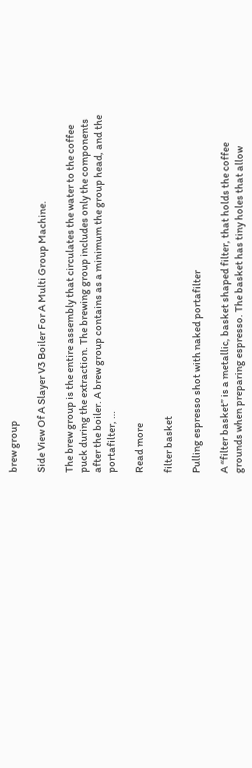brew group

Side View Of A Slayer V3 Boiler For A Multi Group Machine.

The brew group is the entire assembly that circulates the water to the coffee puck during the extraction. The brewing group includes only the components after the boiler. A brew group contains as a minimum the group head, and the portafilter, …

Read more

filter basket

Pulling espresso shot with naked portafilter

A “filter basket” is a metallic, basket shaped filter, that holds the coffee grounds when preparing espresso. The basket has tiny holes that allow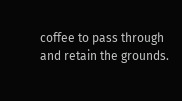coffee to pass through and retain the grounds.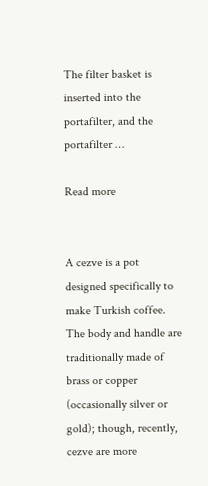The filter basket is inserted into the portafilter, and the portafilter …

Read more


A cezve is a pot designed specifically to make Turkish coffee. The body and handle are traditionally made of brass or copper (occasionally silver or gold); though, recently, cezve are more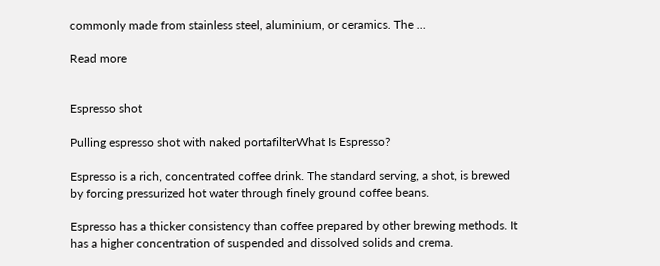commonly made from stainless steel, aluminium, or ceramics. The …

Read more


Espresso shot

Pulling espresso shot with naked portafilterWhat Is Espresso?

Espresso is a rich, concentrated coffee drink. The standard serving, a shot, is brewed by forcing pressurized hot water through finely ground coffee beans.

Espresso has a thicker consistency than coffee prepared by other brewing methods. It has a higher concentration of suspended and dissolved solids and crema.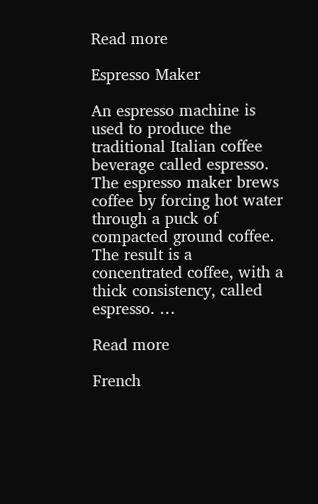Read more

Espresso Maker

An espresso machine is used to produce the traditional Italian coffee beverage called espresso. The espresso maker brews coffee by forcing hot water through a puck of compacted ground coffee. The result is a concentrated coffee, with a thick consistency, called espresso. …

Read more

French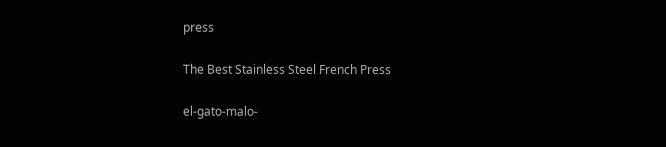press

The Best Stainless Steel French Press

el-gato-malo-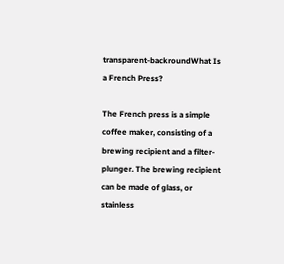transparent-backroundWhat Is a French Press?

The French press is a simple coffee maker, consisting of a brewing recipient and a filter-plunger. The brewing recipient can be made of glass, or stainless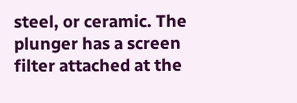steel, or ceramic. The plunger has a screen filter attached at the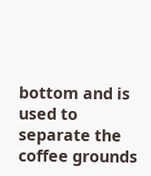bottom and is used to separate the coffee grounds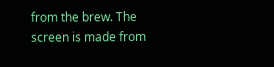from the brew. The screen is made from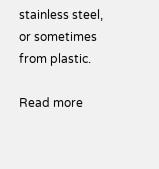stainless steel, or sometimes from plastic.

Read more